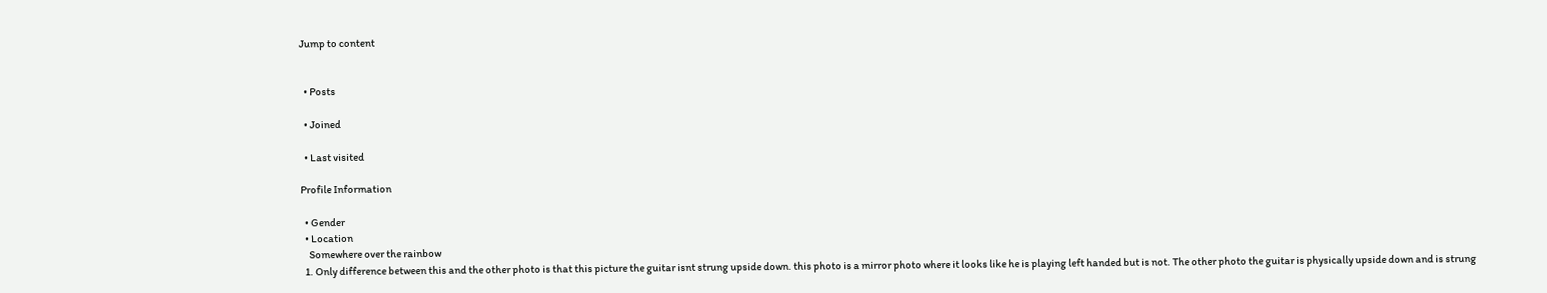Jump to content


  • Posts

  • Joined

  • Last visited

Profile Information

  • Gender
  • Location
    Somewhere over the rainbow
  1. Only difference between this and the other photo is that this picture the guitar isnt strung upside down. this photo is a mirror photo where it looks like he is playing left handed but is not. The other photo the guitar is physically upside down and is strung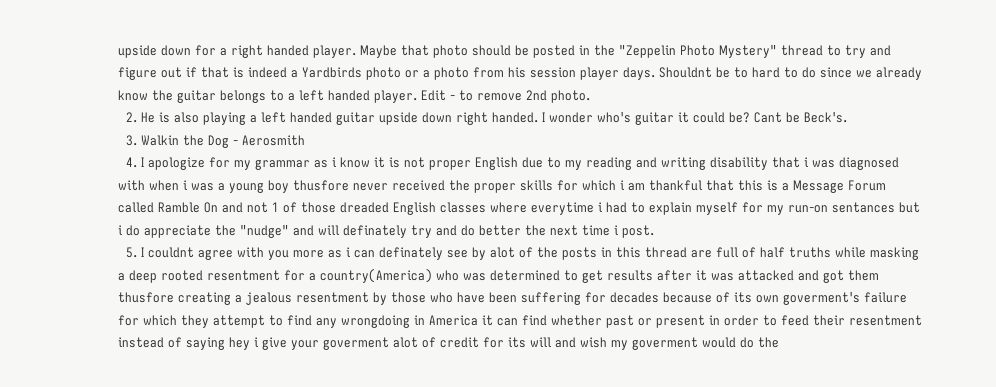upside down for a right handed player. Maybe that photo should be posted in the "Zeppelin Photo Mystery" thread to try and figure out if that is indeed a Yardbirds photo or a photo from his session player days. Shouldnt be to hard to do since we already know the guitar belongs to a left handed player. Edit - to remove 2nd photo.
  2. He is also playing a left handed guitar upside down right handed. I wonder who's guitar it could be? Cant be Beck's.
  3. Walkin the Dog - Aerosmith
  4. I apologize for my grammar as i know it is not proper English due to my reading and writing disability that i was diagnosed with when i was a young boy thusfore never received the proper skills for which i am thankful that this is a Message Forum called Ramble On and not 1 of those dreaded English classes where everytime i had to explain myself for my run-on sentances but i do appreciate the "nudge" and will definately try and do better the next time i post.
  5. I couldnt agree with you more as i can definately see by alot of the posts in this thread are full of half truths while masking a deep rooted resentment for a country(America) who was determined to get results after it was attacked and got them thusfore creating a jealous resentment by those who have been suffering for decades because of its own goverment's failure for which they attempt to find any wrongdoing in America it can find whether past or present in order to feed their resentment instead of saying hey i give your goverment alot of credit for its will and wish my goverment would do the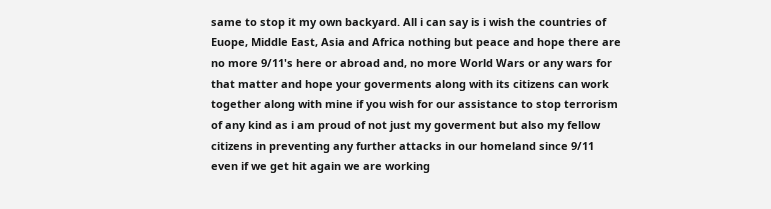same to stop it my own backyard. All i can say is i wish the countries of Euope, Middle East, Asia and Africa nothing but peace and hope there are no more 9/11's here or abroad and, no more World Wars or any wars for that matter and hope your goverments along with its citizens can work together along with mine if you wish for our assistance to stop terrorism of any kind as i am proud of not just my goverment but also my fellow citizens in preventing any further attacks in our homeland since 9/11 even if we get hit again we are working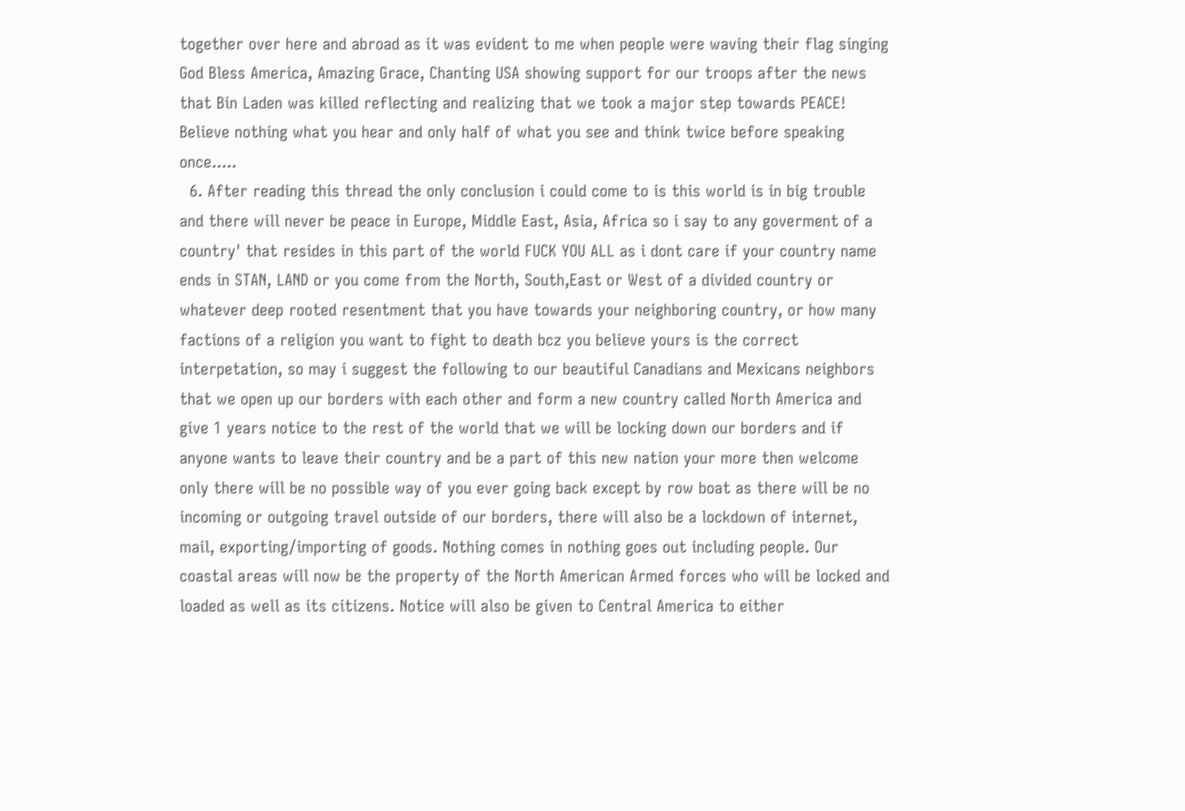together over here and abroad as it was evident to me when people were waving their flag singing God Bless America, Amazing Grace, Chanting USA showing support for our troops after the news that Bin Laden was killed reflecting and realizing that we took a major step towards PEACE! Believe nothing what you hear and only half of what you see and think twice before speaking once.....
  6. After reading this thread the only conclusion i could come to is this world is in big trouble and there will never be peace in Europe, Middle East, Asia, Africa so i say to any goverment of a country' that resides in this part of the world FUCK YOU ALL as i dont care if your country name ends in STAN, LAND or you come from the North, South,East or West of a divided country or whatever deep rooted resentment that you have towards your neighboring country, or how many factions of a religion you want to fight to death bcz you believe yours is the correct interpetation, so may i suggest the following to our beautiful Canadians and Mexicans neighbors that we open up our borders with each other and form a new country called North America and give 1 years notice to the rest of the world that we will be locking down our borders and if anyone wants to leave their country and be a part of this new nation your more then welcome only there will be no possible way of you ever going back except by row boat as there will be no incoming or outgoing travel outside of our borders, there will also be a lockdown of internet, mail, exporting/importing of goods. Nothing comes in nothing goes out including people. Our coastal areas will now be the property of the North American Armed forces who will be locked and loaded as well as its citizens. Notice will also be given to Central America to either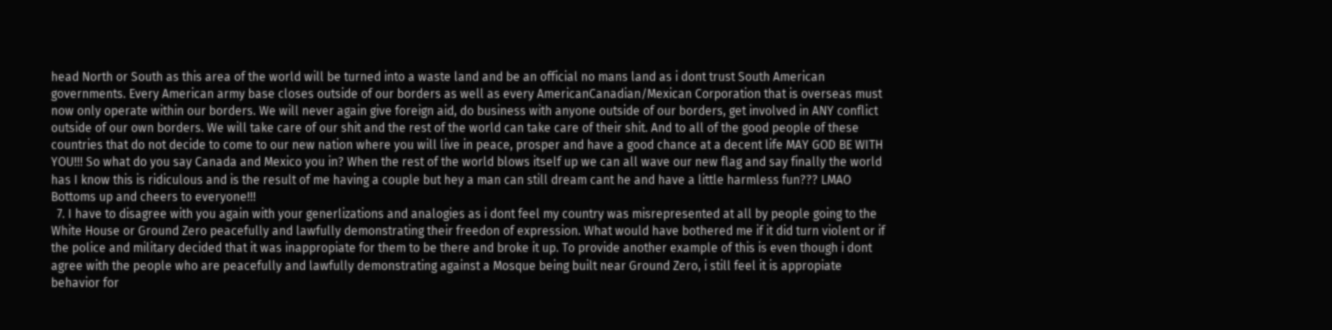head North or South as this area of the world will be turned into a waste land and be an official no mans land as i dont trust South American governments. Every American army base closes outside of our borders as well as every AmericanCanadian/Mexican Corporation that is overseas must now only operate within our borders. We will never again give foreign aid, do business with anyone outside of our borders, get involved in ANY conflict outside of our own borders. We will take care of our shit and the rest of the world can take care of their shit. And to all of the good people of these countries that do not decide to come to our new nation where you will live in peace, prosper and have a good chance at a decent life MAY GOD BE WITH YOU!!! So what do you say Canada and Mexico you in? When the rest of the world blows itself up we can all wave our new flag and say finally the world has I know this is ridiculous and is the result of me having a couple but hey a man can still dream cant he and have a little harmless fun??? LMAO Bottoms up and cheers to everyone!!!
  7. I have to disagree with you again with your generlizations and analogies as i dont feel my country was misrepresented at all by people going to the White House or Ground Zero peacefully and lawfully demonstrating their freedon of expression. What would have bothered me if it did turn violent or if the police and military decided that it was inappropiate for them to be there and broke it up. To provide another example of this is even though i dont agree with the people who are peacefully and lawfully demonstrating against a Mosque being built near Ground Zero, i still feel it is appropiate behavior for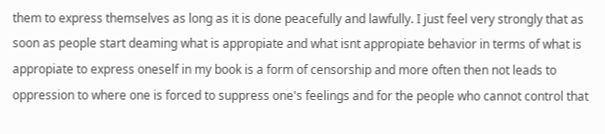them to express themselves as long as it is done peacefully and lawfully. I just feel very strongly that as soon as people start deaming what is appropiate and what isnt appropiate behavior in terms of what is appropiate to express oneself in my book is a form of censorship and more often then not leads to oppression to where one is forced to suppress one's feelings and for the people who cannot control that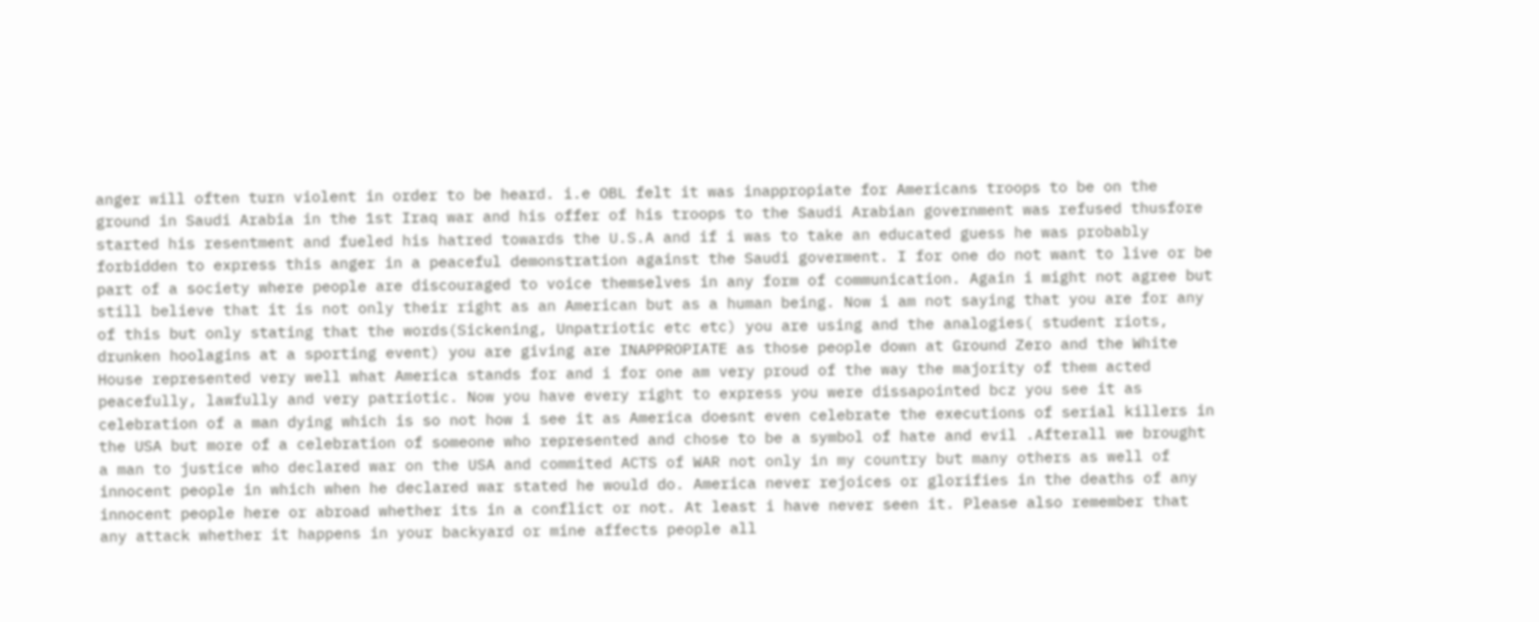anger will often turn violent in order to be heard. i.e OBL felt it was inappropiate for Americans troops to be on the ground in Saudi Arabia in the 1st Iraq war and his offer of his troops to the Saudi Arabian government was refused thusfore started his resentment and fueled his hatred towards the U.S.A and if i was to take an educated guess he was probably forbidden to express this anger in a peaceful demonstration against the Saudi goverment. I for one do not want to live or be part of a society where people are discouraged to voice themselves in any form of communication. Again i might not agree but still believe that it is not only their right as an American but as a human being. Now i am not saying that you are for any of this but only stating that the words(Sickening, Unpatriotic etc etc) you are using and the analogies( student riots, drunken hoolagins at a sporting event) you are giving are INAPPROPIATE as those people down at Ground Zero and the White House represented very well what America stands for and i for one am very proud of the way the majority of them acted peacefully, lawfully and very patriotic. Now you have every right to express you were dissapointed bcz you see it as celebration of a man dying which is so not how i see it as America doesnt even celebrate the executions of serial killers in the USA but more of a celebration of someone who represented and chose to be a symbol of hate and evil .Afterall we brought a man to justice who declared war on the USA and commited ACTS of WAR not only in my country but many others as well of innocent people in which when he declared war stated he would do. America never rejoices or glorifies in the deaths of any innocent people here or abroad whether its in a conflict or not. At least i have never seen it. Please also remember that any attack whether it happens in your backyard or mine affects people all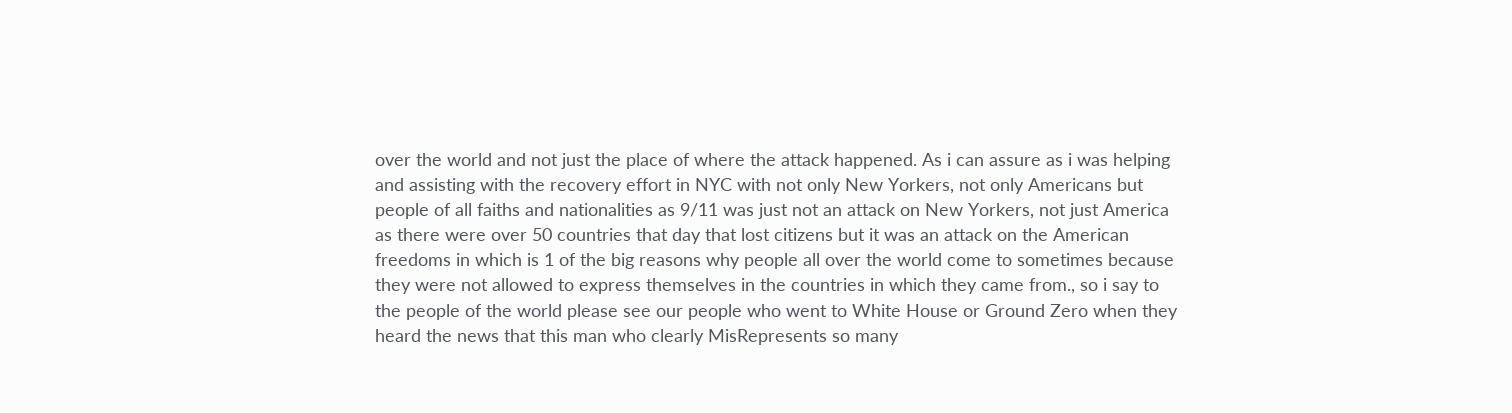over the world and not just the place of where the attack happened. As i can assure as i was helping and assisting with the recovery effort in NYC with not only New Yorkers, not only Americans but people of all faiths and nationalities as 9/11 was just not an attack on New Yorkers, not just America as there were over 50 countries that day that lost citizens but it was an attack on the American freedoms in which is 1 of the big reasons why people all over the world come to sometimes because they were not allowed to express themselves in the countries in which they came from., so i say to the people of the world please see our people who went to White House or Ground Zero when they heard the news that this man who clearly MisRepresents so many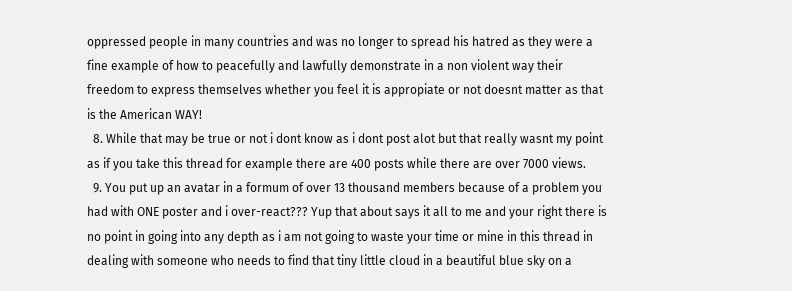oppressed people in many countries and was no longer to spread his hatred as they were a fine example of how to peacefully and lawfully demonstrate in a non violent way their freedom to express themselves whether you feel it is appropiate or not doesnt matter as that is the American WAY!
  8. While that may be true or not i dont know as i dont post alot but that really wasnt my point as if you take this thread for example there are 400 posts while there are over 7000 views.
  9. You put up an avatar in a formum of over 13 thousand members because of a problem you had with ONE poster and i over-react??? Yup that about says it all to me and your right there is no point in going into any depth as i am not going to waste your time or mine in this thread in dealing with someone who needs to find that tiny little cloud in a beautiful blue sky on a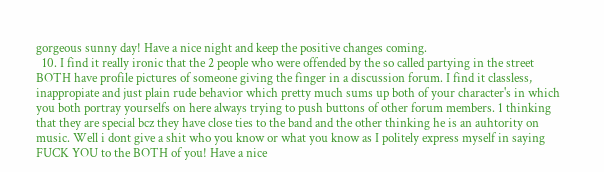gorgeous sunny day! Have a nice night and keep the positive changes coming.
  10. I find it really ironic that the 2 people who were offended by the so called partying in the street BOTH have profile pictures of someone giving the finger in a discussion forum. I find it classless, inappropiate and just plain rude behavior which pretty much sums up both of your character's in which you both portray yourselfs on here always trying to push buttons of other forum members. 1 thinking that they are special bcz they have close ties to the band and the other thinking he is an auhtority on music. Well i dont give a shit who you know or what you know as I politely express myself in saying FUCK YOU to the BOTH of you! Have a nice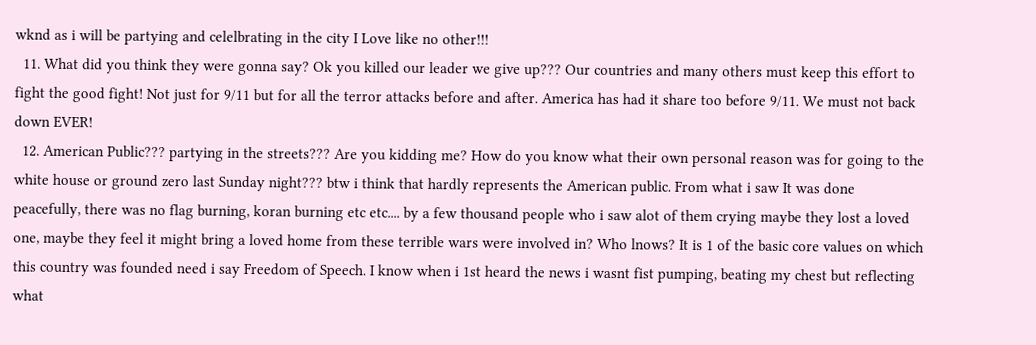wknd as i will be partying and celelbrating in the city I Love like no other!!!
  11. What did you think they were gonna say? Ok you killed our leader we give up??? Our countries and many others must keep this effort to fight the good fight! Not just for 9/11 but for all the terror attacks before and after. America has had it share too before 9/11. We must not back down EVER!
  12. American Public??? partying in the streets??? Are you kidding me? How do you know what their own personal reason was for going to the white house or ground zero last Sunday night??? btw i think that hardly represents the American public. From what i saw It was done peacefully, there was no flag burning, koran burning etc etc.... by a few thousand people who i saw alot of them crying maybe they lost a loved one, maybe they feel it might bring a loved home from these terrible wars were involved in? Who lnows? It is 1 of the basic core values on which this country was founded need i say Freedom of Speech. I know when i 1st heard the news i wasnt fist pumping, beating my chest but reflecting what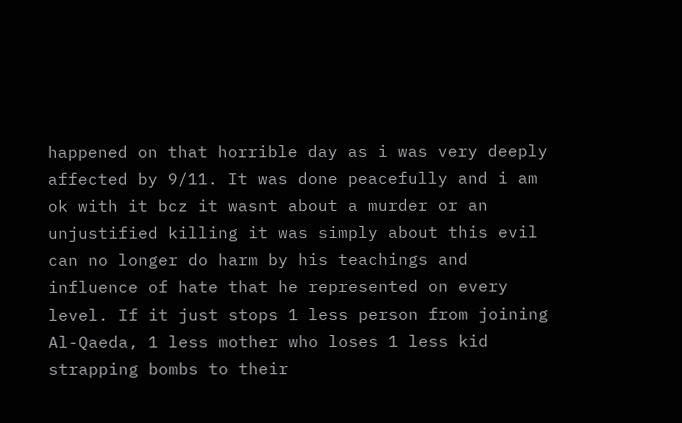happened on that horrible day as i was very deeply affected by 9/11. It was done peacefully and i am ok with it bcz it wasnt about a murder or an unjustified killing it was simply about this evil can no longer do harm by his teachings and influence of hate that he represented on every level. If it just stops 1 less person from joining Al-Qaeda, 1 less mother who loses 1 less kid strapping bombs to their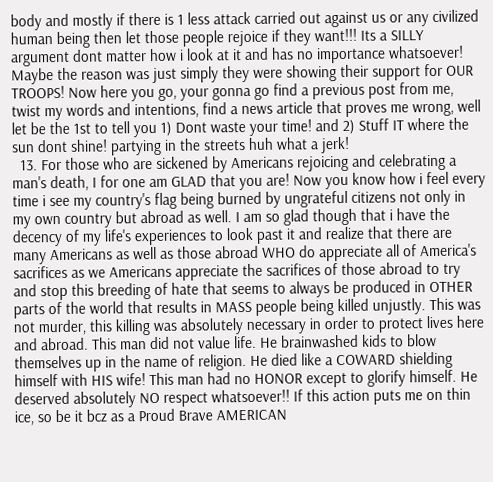body and mostly if there is 1 less attack carried out against us or any civilized human being then let those people rejoice if they want!!! Its a SILLY argument dont matter how i look at it and has no importance whatsoever! Maybe the reason was just simply they were showing their support for OUR TROOPS! Now here you go, your gonna go find a previous post from me, twist my words and intentions, find a news article that proves me wrong, well let be the 1st to tell you 1) Dont waste your time! and 2) Stuff IT where the sun dont shine! partying in the streets huh what a jerk!
  13. For those who are sickened by Americans rejoicing and celebrating a man's death, I for one am GLAD that you are! Now you know how i feel every time i see my country's flag being burned by ungrateful citizens not only in my own country but abroad as well. I am so glad though that i have the decency of my life's experiences to look past it and realize that there are many Americans as well as those abroad WHO do appreciate all of America's sacrifices as we Americans appreciate the sacrifices of those abroad to try and stop this breeding of hate that seems to always be produced in OTHER parts of the world that results in MASS people being killed unjustly. This was not murder, this killing was absolutely necessary in order to protect lives here and abroad. This man did not value life. He brainwashed kids to blow themselves up in the name of religion. He died like a COWARD shielding himself with HIS wife! This man had no HONOR except to glorify himself. He deserved absolutely NO respect whatsoever!! If this action puts me on thin ice, so be it bcz as a Proud Brave AMERICAN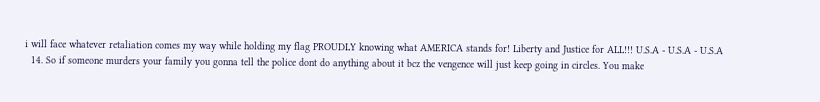i will face whatever retaliation comes my way while holding my flag PROUDLY knowing what AMERICA stands for! Liberty and Justice for ALL!!! U.S.A - U.S.A - U.S.A
  14. So if someone murders your family you gonna tell the police dont do anything about it bcz the vengence will just keep going in circles. You make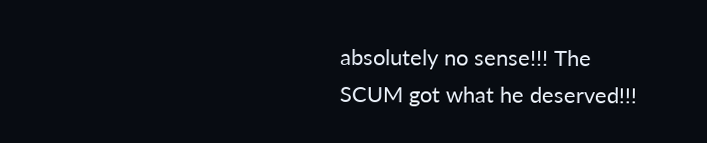absolutely no sense!!! The SCUM got what he deserved!!!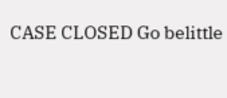CASE CLOSED Go belittle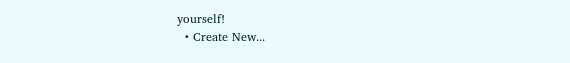yourself!
  • Create New...